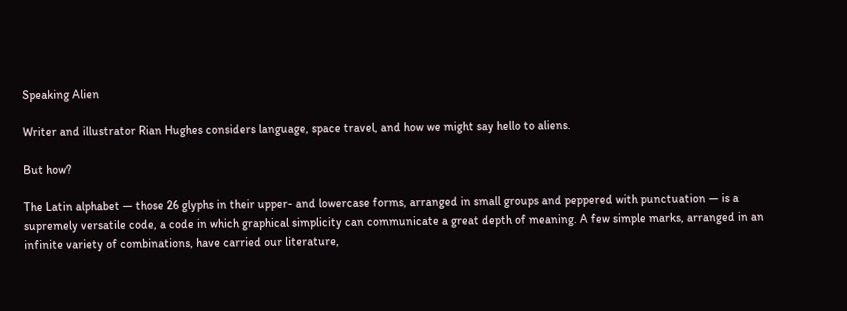Speaking Alien

Writer and illustrator Rian Hughes considers language, space travel, and how we might say hello to aliens.

But how?

The Latin alphabet — those 26 glyphs in their upper- and lowercase forms, arranged in small groups and peppered with punctuation — is a supremely versatile code, a code in which graphical simplicity can communicate a great depth of meaning. A few simple marks, arranged in an infinite variety of combinations, have carried our literature,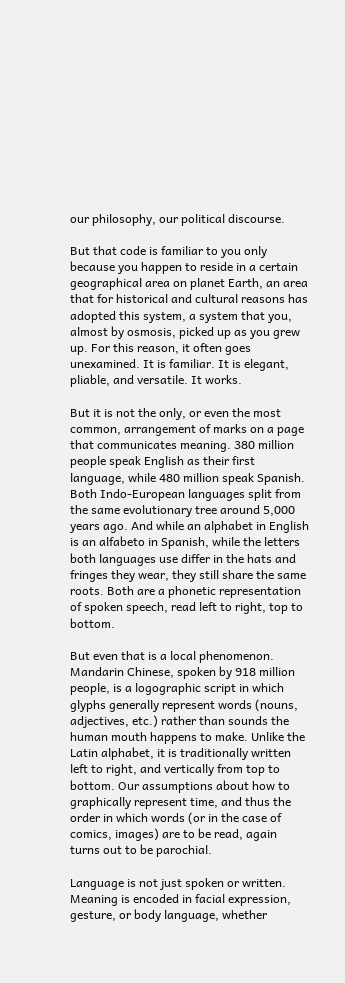our philosophy, our political discourse.

But that code is familiar to you only because you happen to reside in a certain geographical area on planet Earth, an area that for historical and cultural reasons has adopted this system, a system that you, almost by osmosis, picked up as you grew up. For this reason, it often goes unexamined. It is familiar. It is elegant, pliable, and versatile. It works.

But it is not the only, or even the most common, arrangement of marks on a page that communicates meaning. 380 million people speak English as their first language, while 480 million speak Spanish. Both Indo-European languages split from the same evolutionary tree around 5,000 years ago. And while an alphabet in English is an alfabeto in Spanish, while the letters both languages use differ in the hats and fringes they wear, they still share the same roots. Both are a phonetic representation of spoken speech, read left to right, top to bottom.

But even that is a local phenomenon. Mandarin Chinese, spoken by 918 million people, is a logographic script in which glyphs generally represent words (nouns, adjectives, etc.) rather than sounds the human mouth happens to make. Unlike the Latin alphabet, it is traditionally written left to right, and vertically from top to bottom. Our assumptions about how to graphically represent time, and thus the order in which words (or in the case of comics, images) are to be read, again turns out to be parochial.

Language is not just spoken or written. Meaning is encoded in facial expression, gesture, or body language, whether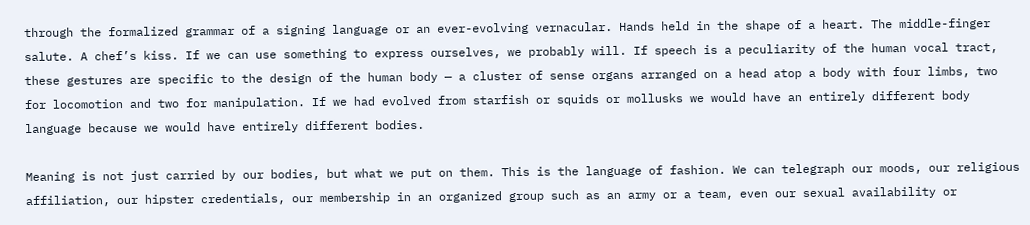through the formalized grammar of a signing language or an ever-evolving vernacular. Hands held in the shape of a heart. The middle-finger salute. A chef’s kiss. If we can use something to express ourselves, we probably will. If speech is a peculiarity of the human vocal tract, these gestures are specific to the design of the human body — a cluster of sense organs arranged on a head atop a body with four limbs, two for locomotion and two for manipulation. If we had evolved from starfish or squids or mollusks we would have an entirely different body language because we would have entirely different bodies.

Meaning is not just carried by our bodies, but what we put on them. This is the language of fashion. We can telegraph our moods, our religious affiliation, our hipster credentials, our membership in an organized group such as an army or a team, even our sexual availability or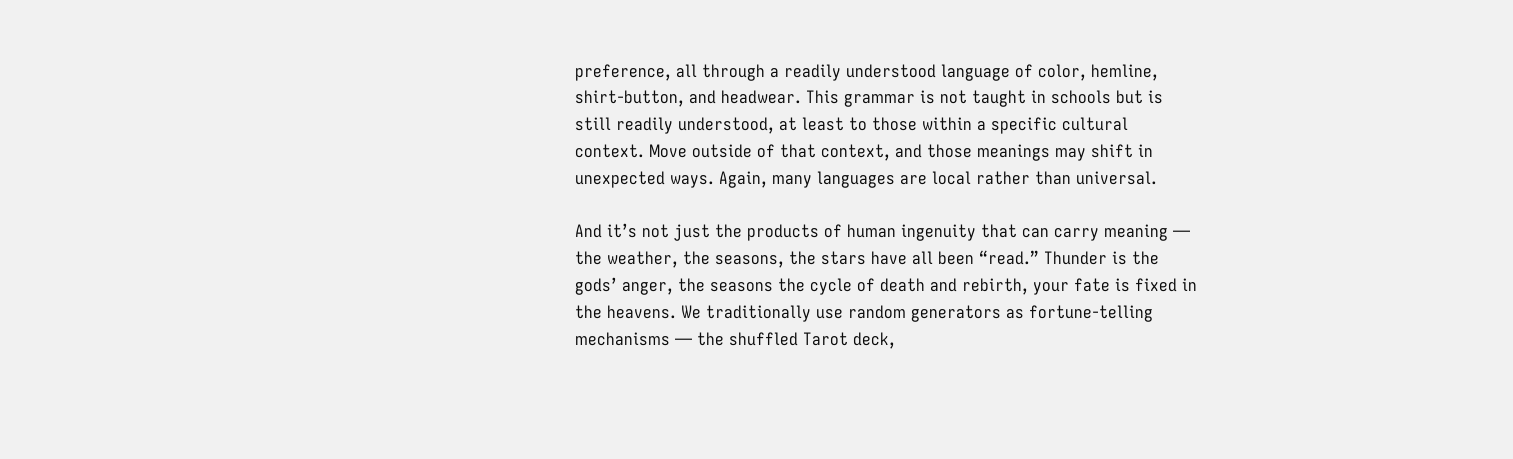preference, all through a readily understood language of color, hemline, shirt-button, and headwear. This grammar is not taught in schools but is still readily understood, at least to those within a specific cultural context. Move outside of that context, and those meanings may shift in unexpected ways. Again, many languages are local rather than universal.

And it’s not just the products of human ingenuity that can carry meaning — the weather, the seasons, the stars have all been “read.” Thunder is the gods’ anger, the seasons the cycle of death and rebirth, your fate is fixed in the heavens. We traditionally use random generators as fortune-telling mechanisms — the shuffled Tarot deck,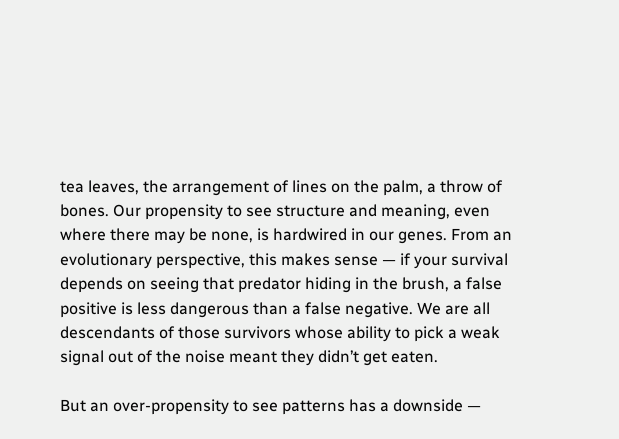tea leaves, the arrangement of lines on the palm, a throw of bones. Our propensity to see structure and meaning, even where there may be none, is hardwired in our genes. From an evolutionary perspective, this makes sense — if your survival depends on seeing that predator hiding in the brush, a false positive is less dangerous than a false negative. We are all descendants of those survivors whose ability to pick a weak signal out of the noise meant they didn’t get eaten.

But an over-propensity to see patterns has a downside —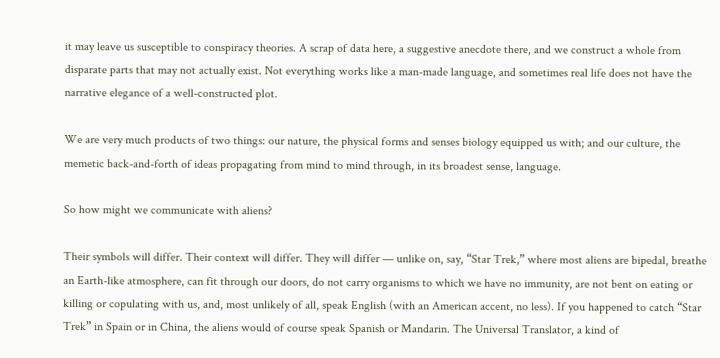it may leave us susceptible to conspiracy theories. A scrap of data here, a suggestive anecdote there, and we construct a whole from disparate parts that may not actually exist. Not everything works like a man-made language, and sometimes real life does not have the narrative elegance of a well-constructed plot.

We are very much products of two things: our nature, the physical forms and senses biology equipped us with; and our culture, the memetic back-and-forth of ideas propagating from mind to mind through, in its broadest sense, language.

So how might we communicate with aliens?

Their symbols will differ. Their context will differ. They will differ — unlike on, say, “Star Trek,” where most aliens are bipedal, breathe an Earth-like atmosphere, can fit through our doors, do not carry organisms to which we have no immunity, are not bent on eating or killing or copulating with us, and, most unlikely of all, speak English (with an American accent, no less). If you happened to catch “Star Trek” in Spain or in China, the aliens would of course speak Spanish or Mandarin. The Universal Translator, a kind of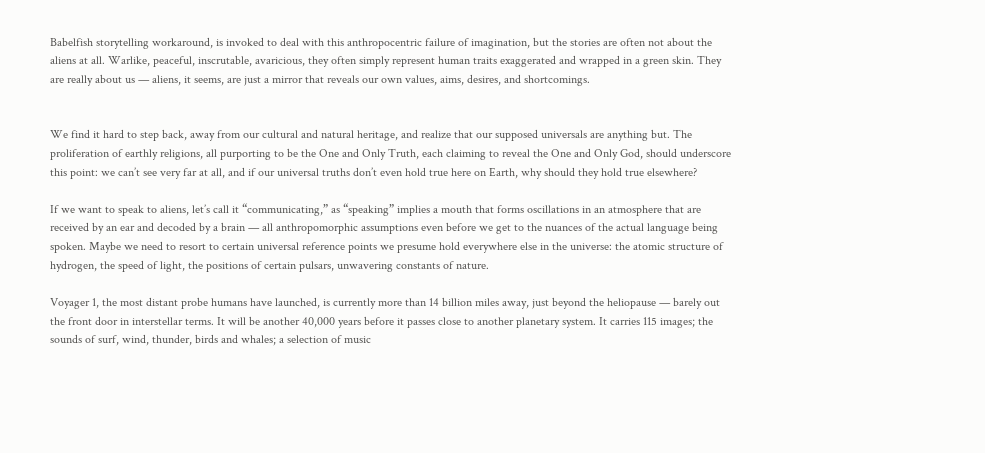Babelfish storytelling workaround, is invoked to deal with this anthropocentric failure of imagination, but the stories are often not about the aliens at all. Warlike, peaceful, inscrutable, avaricious, they often simply represent human traits exaggerated and wrapped in a green skin. They are really about us — aliens, it seems, are just a mirror that reveals our own values, aims, desires, and shortcomings.


We find it hard to step back, away from our cultural and natural heritage, and realize that our supposed universals are anything but. The proliferation of earthly religions, all purporting to be the One and Only Truth, each claiming to reveal the One and Only God, should underscore this point: we can’t see very far at all, and if our universal truths don’t even hold true here on Earth, why should they hold true elsewhere?

If we want to speak to aliens, let’s call it “communicating,” as “speaking” implies a mouth that forms oscillations in an atmosphere that are received by an ear and decoded by a brain — all anthropomorphic assumptions even before we get to the nuances of the actual language being spoken. Maybe we need to resort to certain universal reference points we presume hold everywhere else in the universe: the atomic structure of hydrogen, the speed of light, the positions of certain pulsars, unwavering constants of nature.

Voyager 1, the most distant probe humans have launched, is currently more than 14 billion miles away, just beyond the heliopause — barely out the front door in interstellar terms. It will be another 40,000 years before it passes close to another planetary system. It carries 115 images; the sounds of surf, wind, thunder, birds and whales; a selection of music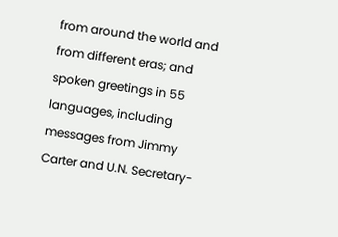from around the world and from different eras; and spoken greetings in 55 languages, including messages from Jimmy Carter and U.N. Secretary-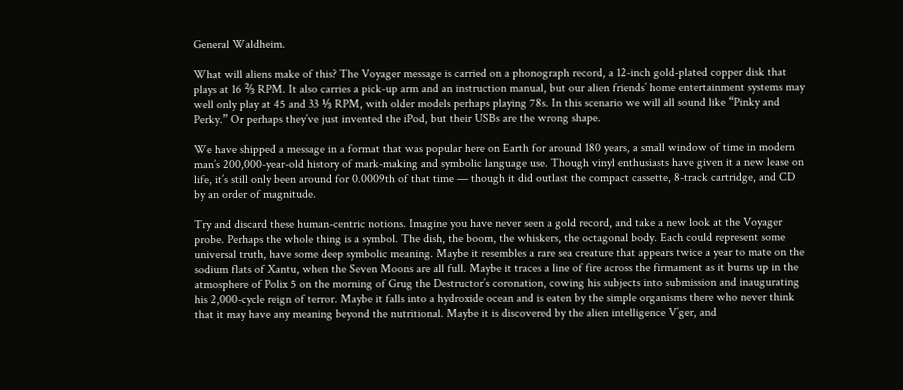General Waldheim.

What will aliens make of this? The Voyager message is carried on a phonograph record, a 12-inch gold-plated copper disk that plays at 16 ⅔ RPM. It also carries a pick-up arm and an instruction manual, but our alien friends’ home entertainment systems may well only play at 45 and 33 ⅓ RPM, with older models perhaps playing 78s. In this scenario we will all sound like “Pinky and Perky.” Or perhaps they’ve just invented the iPod, but their USBs are the wrong shape.

We have shipped a message in a format that was popular here on Earth for around 180 years, a small window of time in modern man’s 200,000-year-old history of mark-making and symbolic language use. Though vinyl enthusiasts have given it a new lease on life, it’s still only been around for 0.0009th of that time — though it did outlast the compact cassette, 8-track cartridge, and CD by an order of magnitude.

Try and discard these human-centric notions. Imagine you have never seen a gold record, and take a new look at the Voyager probe. Perhaps the whole thing is a symbol. The dish, the boom, the whiskers, the octagonal body. Each could represent some universal truth, have some deep symbolic meaning. Maybe it resembles a rare sea creature that appears twice a year to mate on the sodium flats of Xantu, when the Seven Moons are all full. Maybe it traces a line of fire across the firmament as it burns up in the atmosphere of Polix 5 on the morning of Grug the Destructor’s coronation, cowing his subjects into submission and inaugurating his 2,000-cycle reign of terror. Maybe it falls into a hydroxide ocean and is eaten by the simple organisms there who never think that it may have any meaning beyond the nutritional. Maybe it is discovered by the alien intelligence V’ger, and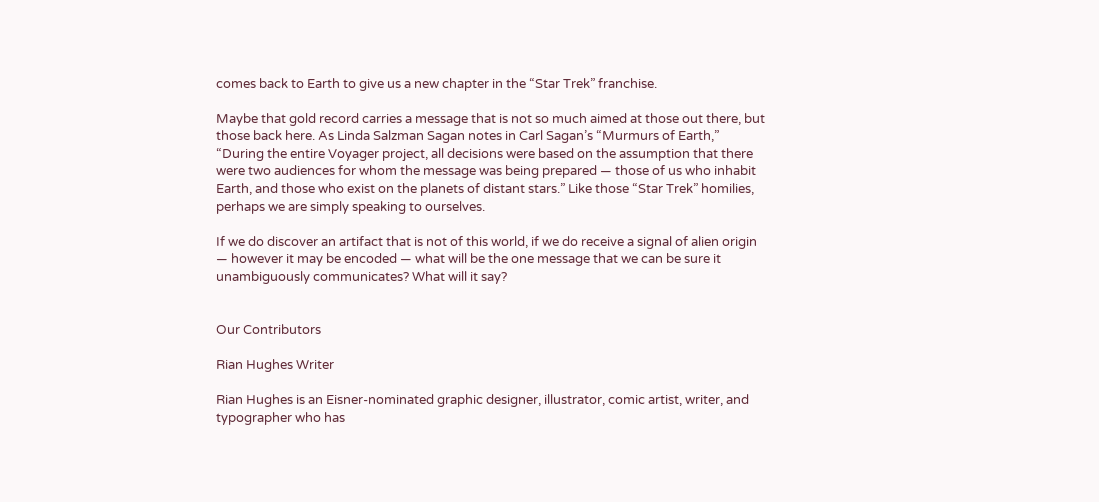comes back to Earth to give us a new chapter in the “Star Trek” franchise.

Maybe that gold record carries a message that is not so much aimed at those out there, but those back here. As Linda Salzman Sagan notes in Carl Sagan’s “Murmurs of Earth,” “During the entire Voyager project, all decisions were based on the assumption that there were two audiences for whom the message was being prepared — those of us who inhabit Earth, and those who exist on the planets of distant stars.” Like those “Star Trek” homilies, perhaps we are simply speaking to ourselves.

If we do discover an artifact that is not of this world, if we do receive a signal of alien origin — however it may be encoded — what will be the one message that we can be sure it unambiguously communicates? What will it say?


Our Contributors

Rian Hughes Writer

Rian Hughes is an Eisner-nominated graphic designer, illustrator, comic artist, writer, and typographer who has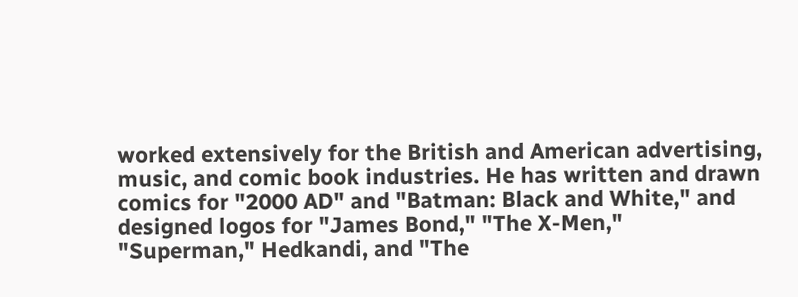worked extensively for the British and American advertising, music, and comic book industries. He has written and drawn comics for "2000 AD" and "Batman: Black and White," and designed logos for "James Bond," "The X-Men," "Superman," Hedkandi, and "The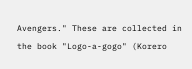Avengers." These are collected in the book "Logo-a-gogo" (Korero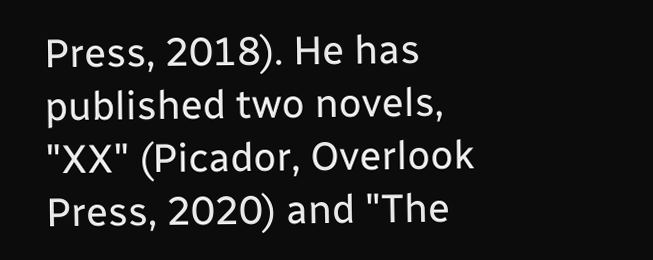Press, 2018). He has published two novels, "XX" (Picador, Overlook Press, 2020) and "The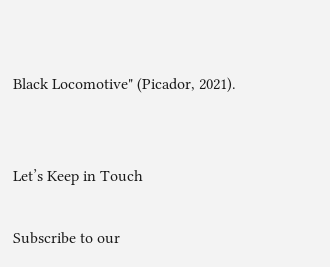Black Locomotive" (Picador, 2021).


Let’s Keep in Touch

Subscribe to our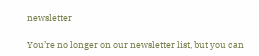newsletter

You’re no longer on our newsletter list, but you can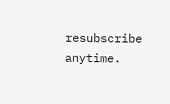resubscribe anytime.